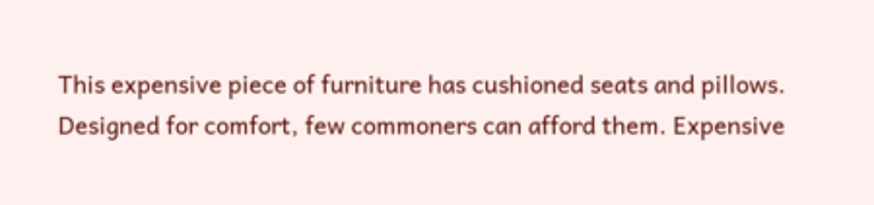This expensive piece of furniture has cushioned seats and pillows. Designed for comfort, few commoners can afford them. Expensive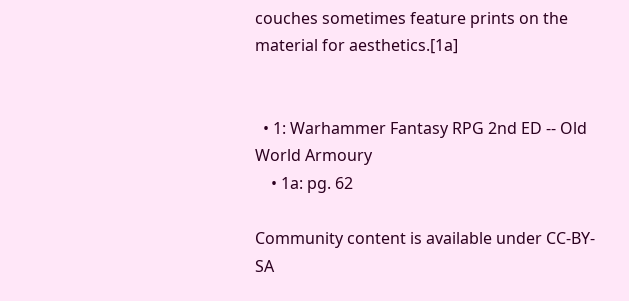couches sometimes feature prints on the material for aesthetics.[1a]


  • 1: Warhammer Fantasy RPG 2nd ED -- Old World Armoury
    • 1a: pg. 62

Community content is available under CC-BY-SA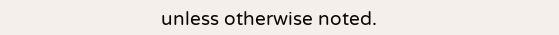unless otherwise noted.